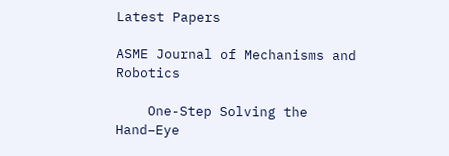Latest Papers

ASME Journal of Mechanisms and Robotics

    One-Step Solving the Hand–Eye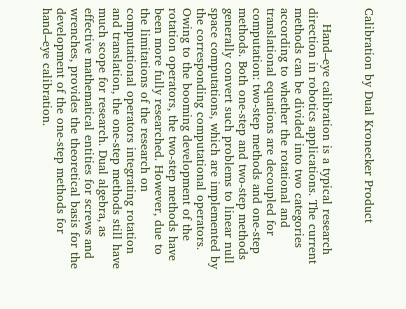Calibration by Dual Kronecker Product


    Hand–eye calibration is a typical research direction in robotics applications. The current methods can be divided into two categories according to whether the rotational and translational equations are decoupled for computation: two-step methods and one-step methods. Both one-step and two-step methods generally convert such problems to linear null space computations, which are implemented by the corresponding computational operators. Owing to the booming development of the rotation operators, the two-step methods have been more fully researched. However, due to the limitations of the research on computational operators integrating rotation and translation, the one-step methods still have much scope for research. Dual algebra, as effective mathematical entities for screws and wrenches, provides the theoretical basis for the development of the one-step methods for hand–eye calibration.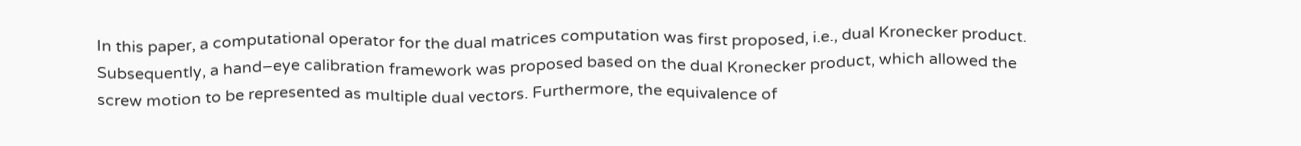In this paper, a computational operator for the dual matrices computation was first proposed, i.e., dual Kronecker product. Subsequently, a hand–eye calibration framework was proposed based on the dual Kronecker product, which allowed the screw motion to be represented as multiple dual vectors. Furthermore, the equivalence of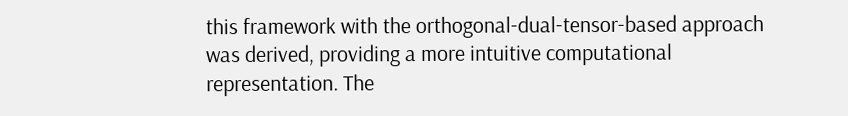this framework with the orthogonal-dual-tensor-based approach was derived, providing a more intuitive computational representation. The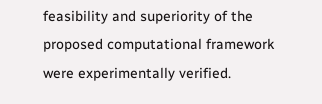feasibility and superiority of the proposed computational framework were experimentally verified.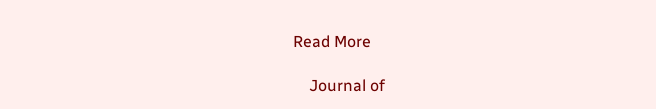Read More

    Journal of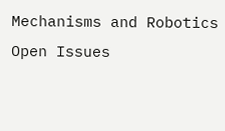Mechanisms and Robotics Open Issues